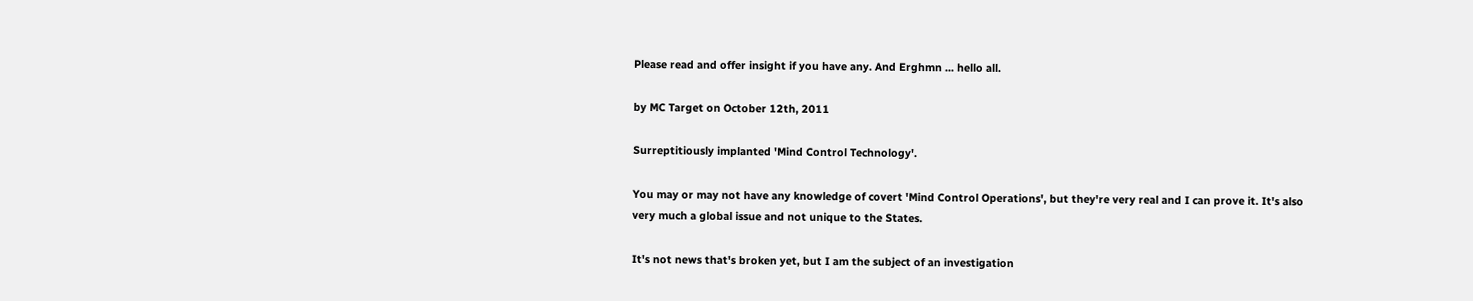Please read and offer insight if you have any. And Erghmn ... hello all.

by MC Target on October 12th, 2011

Surreptitiously implanted 'Mind Control Technology'.

You may or may not have any knowledge of covert 'Mind Control Operations', but they're very real and I can prove it. It's also very much a global issue and not unique to the States.

It's not news that's broken yet, but I am the subject of an investigation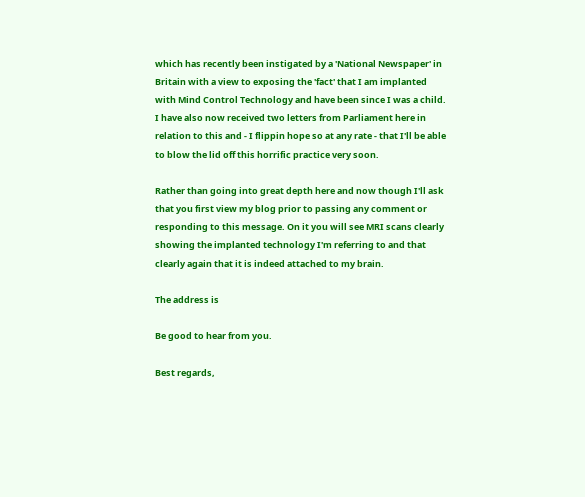which has recently been instigated by a 'National Newspaper' in Britain with a view to exposing the 'fact' that I am implanted with Mind Control Technology and have been since I was a child. I have also now received two letters from Parliament here in relation to this and - I flippin hope so at any rate - that I'll be able to blow the lid off this horrific practice very soon.

Rather than going into great depth here and now though I'll ask that you first view my blog prior to passing any comment or responding to this message. On it you will see MRI scans clearly showing the implanted technology I'm referring to and that clearly again that it is indeed attached to my brain.

The address is

Be good to hear from you.

Best regards,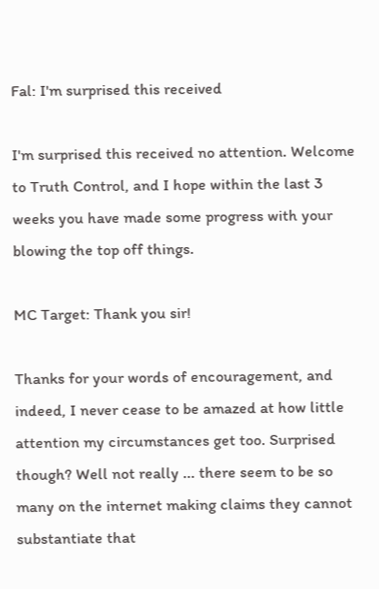Fal: I'm surprised this received

I'm surprised this received no attention. Welcome to Truth Control, and I hope within the last 3 weeks you have made some progress with your blowing the top off things.

MC Target: Thank you sir!

Thanks for your words of encouragement, and indeed, I never cease to be amazed at how little attention my circumstances get too. Surprised though? Well not really ... there seem to be so many on the internet making claims they cannot substantiate that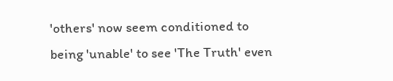'others' now seem conditioned to being 'unable' to see 'The Truth' even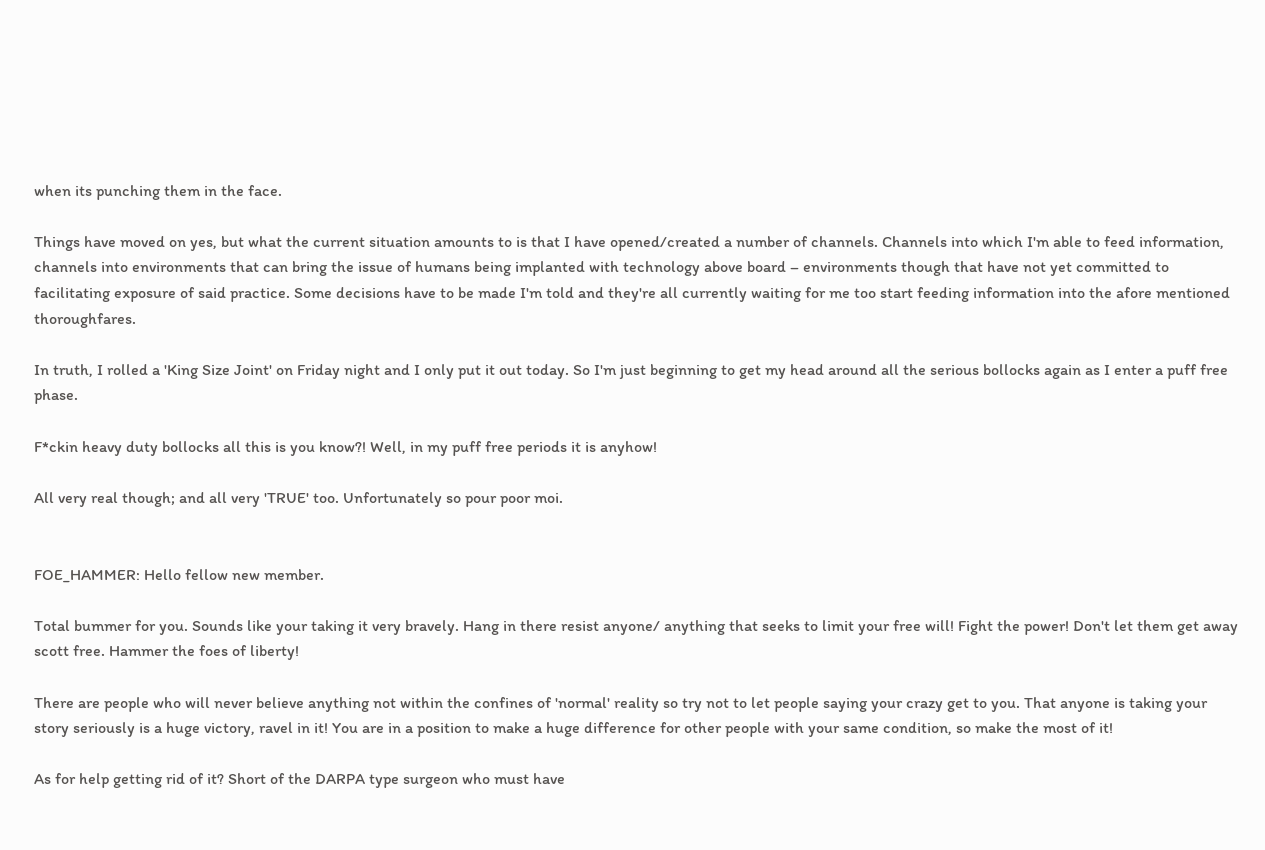when its punching them in the face.

Things have moved on yes, but what the current situation amounts to is that I have opened/created a number of channels. Channels into which I'm able to feed information, channels into environments that can bring the issue of humans being implanted with technology above board – environments though that have not yet committed to facilitating exposure of said practice. Some decisions have to be made I'm told and they're all currently waiting for me too start feeding information into the afore mentioned thoroughfares.

In truth, I rolled a 'King Size Joint' on Friday night and I only put it out today. So I'm just beginning to get my head around all the serious bollocks again as I enter a puff free phase.

F*ckin heavy duty bollocks all this is you know?! Well, in my puff free periods it is anyhow!

All very real though; and all very 'TRUE' too. Unfortunately so pour poor moi.


FOE_HAMMER: Hello fellow new member.

Total bummer for you. Sounds like your taking it very bravely. Hang in there resist anyone/ anything that seeks to limit your free will! Fight the power! Don't let them get away scott free. Hammer the foes of liberty!

There are people who will never believe anything not within the confines of 'normal' reality so try not to let people saying your crazy get to you. That anyone is taking your story seriously is a huge victory, ravel in it! You are in a position to make a huge difference for other people with your same condition, so make the most of it!

As for help getting rid of it? Short of the DARPA type surgeon who must have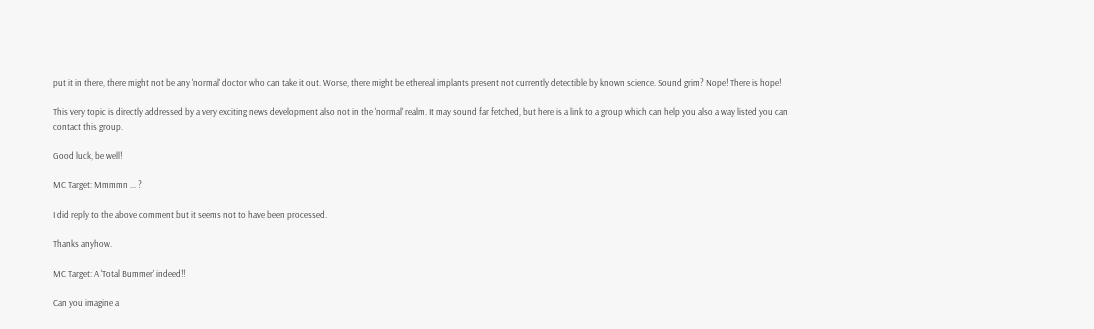put it in there, there might not be any 'normal' doctor who can take it out. Worse, there might be ethereal implants present not currently detectible by known science. Sound grim? Nope! There is hope!

This very topic is directly addressed by a very exciting news development also not in the 'normal' realm. It may sound far fetched, but here is a link to a group which can help you also a way listed you can contact this group.

Good luck, be well!

MC Target: Mmmmn ... ?

I did reply to the above comment but it seems not to have been processed.

Thanks anyhow.

MC Target: A 'Total Bummer' indeed!!

Can you imagine a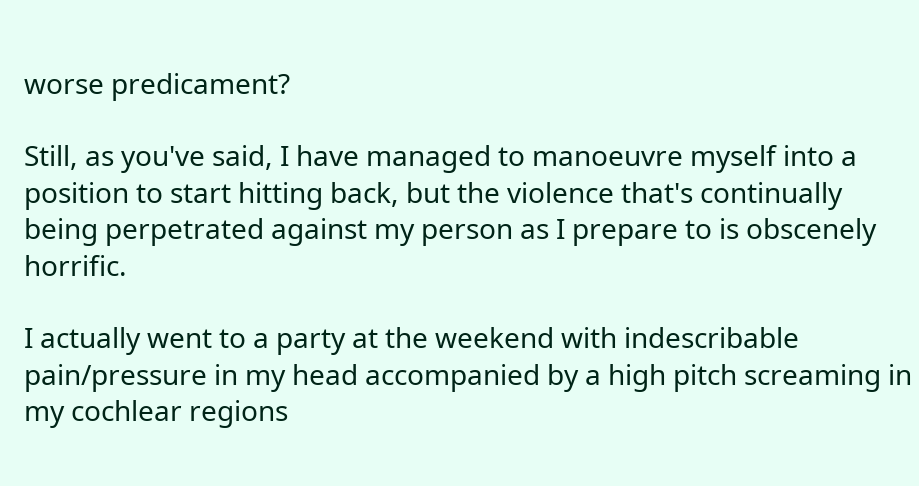worse predicament?

Still, as you've said, I have managed to manoeuvre myself into a position to start hitting back, but the violence that's continually being perpetrated against my person as I prepare to is obscenely horrific.

I actually went to a party at the weekend with indescribable pain/pressure in my head accompanied by a high pitch screaming in my cochlear regions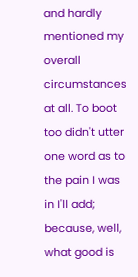and hardly mentioned my overall circumstances at all. To boot too didn't utter one word as to the pain I was in I'll add; because, well, what good is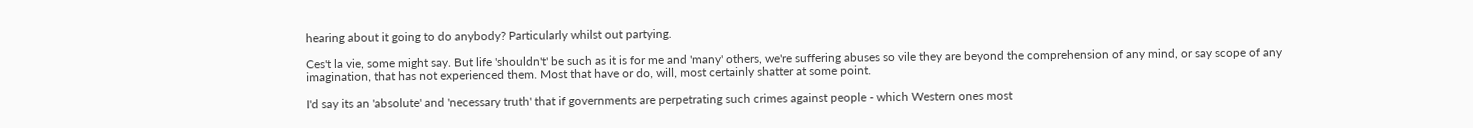hearing about it going to do anybody? Particularly whilst out partying.

Ces't la vie, some might say. But life 'shouldn't' be such as it is for me and 'many' others, we're suffering abuses so vile they are beyond the comprehension of any mind, or say scope of any imagination, that has not experienced them. Most that have or do, will, most certainly shatter at some point.

I'd say its an 'absolute' and 'necessary truth' that if governments are perpetrating such crimes against people - which Western ones most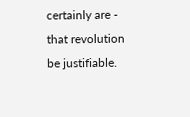certainly are - that revolution be justifiable.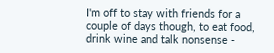I'm off to stay with friends for a couple of days though, to eat food, drink wine and talk nonsense -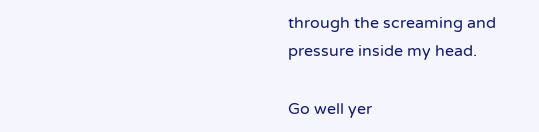through the screaming and pressure inside my head.

Go well yer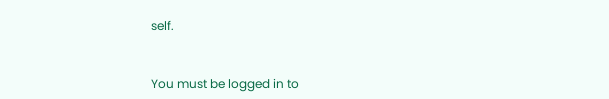self.


You must be logged in to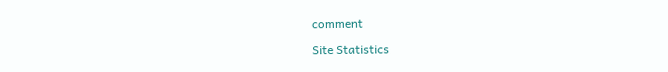comment

Site Statistics